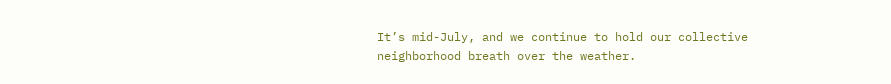It’s mid-July, and we continue to hold our collective neighborhood breath over the weather.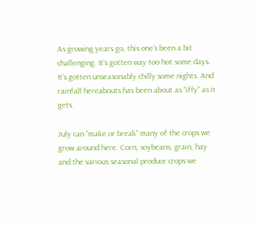As growing years go, this one’s been a bit challenging. It’s gotten way too hot some days. It’s gotten unseasonably chilly some nights. And rainfall hereabouts has been about as “iffy” as it gets.

July can “make or break” many of the crops we grow around here. Corn, soybeans, grain, hay and the various seasonal produce crops we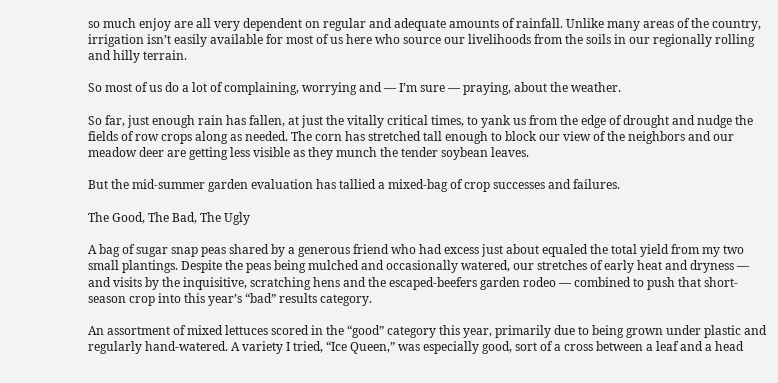so much enjoy are all very dependent on regular and adequate amounts of rainfall. Unlike many areas of the country, irrigation isn’t easily available for most of us here who source our livelihoods from the soils in our regionally rolling and hilly terrain.

So most of us do a lot of complaining, worrying and — I’m sure — praying, about the weather.

So far, just enough rain has fallen, at just the vitally critical times, to yank us from the edge of drought and nudge the fields of row crops along as needed. The corn has stretched tall enough to block our view of the neighbors and our meadow deer are getting less visible as they munch the tender soybean leaves.

But the mid-summer garden evaluation has tallied a mixed-bag of crop successes and failures.

The Good, The Bad, The Ugly

A bag of sugar snap peas shared by a generous friend who had excess just about equaled the total yield from my two small plantings. Despite the peas being mulched and occasionally watered, our stretches of early heat and dryness — and visits by the inquisitive, scratching hens and the escaped-beefers garden rodeo — combined to push that short-season crop into this year’s “bad” results category.

An assortment of mixed lettuces scored in the “good” category this year, primarily due to being grown under plastic and regularly hand-watered. A variety I tried, “Ice Queen,” was especially good, sort of a cross between a leaf and a head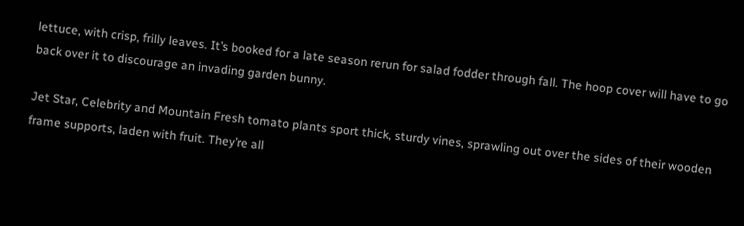lettuce, with crisp, frilly leaves. It’s booked for a late season rerun for salad fodder through fall. The hoop cover will have to go back over it to discourage an invading garden bunny.

Jet Star, Celebrity and Mountain Fresh tomato plants sport thick, sturdy vines, sprawling out over the sides of their wooden frame supports, laden with fruit. They’re all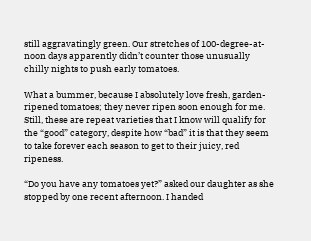still aggravatingly green. Our stretches of 100-degree-at-noon days apparently didn’t counter those unusually chilly nights to push early tomatoes.

What a bummer, because I absolutely love fresh, garden-ripened tomatoes; they never ripen soon enough for me. Still, these are repeat varieties that I know will qualify for the “good” category, despite how “bad” it is that they seem to take forever each season to get to their juicy, red ripeness.

“Do you have any tomatoes yet?” asked our daughter as she stopped by one recent afternoon. I handed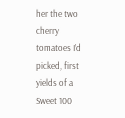her the two cherry tomatoes I’d picked, first yields of a Sweet 100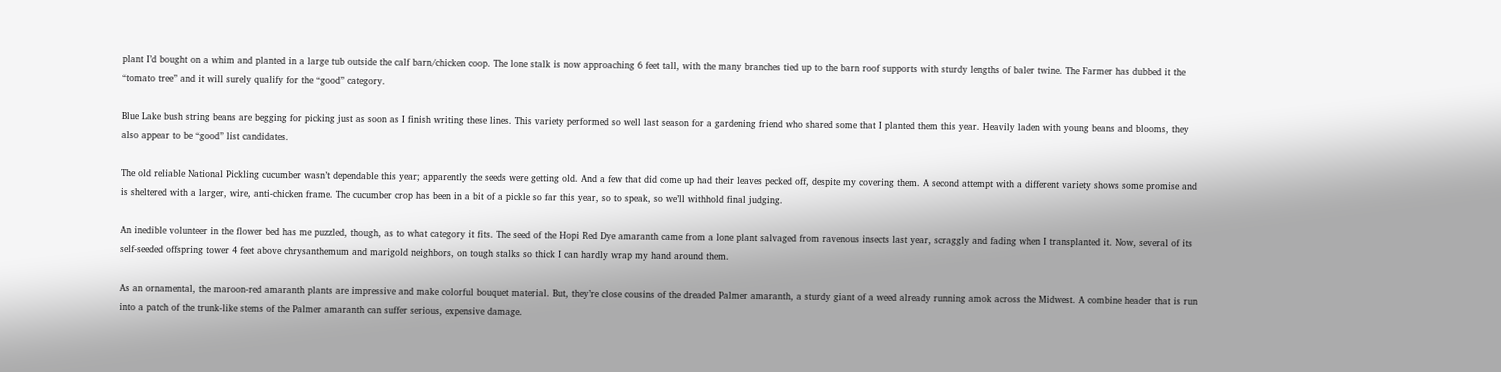plant I’d bought on a whim and planted in a large tub outside the calf barn/chicken coop. The lone stalk is now approaching 6 feet tall, with the many branches tied up to the barn roof supports with sturdy lengths of baler twine. The Farmer has dubbed it the “tomato tree” and it will surely qualify for the “good” category.

Blue Lake bush string beans are begging for picking just as soon as I finish writing these lines. This variety performed so well last season for a gardening friend who shared some that I planted them this year. Heavily laden with young beans and blooms, they also appear to be “good” list candidates.

The old reliable National Pickling cucumber wasn’t dependable this year; apparently the seeds were getting old. And a few that did come up had their leaves pecked off, despite my covering them. A second attempt with a different variety shows some promise and is sheltered with a larger, wire, anti-chicken frame. The cucumber crop has been in a bit of a pickle so far this year, so to speak, so we’ll withhold final judging.

An inedible volunteer in the flower bed has me puzzled, though, as to what category it fits. The seed of the Hopi Red Dye amaranth came from a lone plant salvaged from ravenous insects last year, scraggly and fading when I transplanted it. Now, several of its self-seeded offspring tower 4 feet above chrysanthemum and marigold neighbors, on tough stalks so thick I can hardly wrap my hand around them.

As an ornamental, the maroon-red amaranth plants are impressive and make colorful bouquet material. But, they’re close cousins of the dreaded Palmer amaranth, a sturdy giant of a weed already running amok across the Midwest. A combine header that is run into a patch of the trunk-like stems of the Palmer amaranth can suffer serious, expensive damage.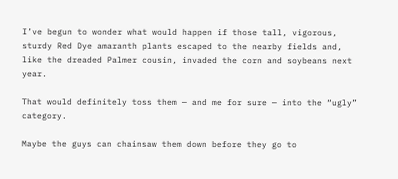I’ve begun to wonder what would happen if those tall, vigorous, sturdy Red Dye amaranth plants escaped to the nearby fields and, like the dreaded Palmer cousin, invaded the corn and soybeans next year.

That would definitely toss them — and me for sure — into the “ugly” category.

Maybe the guys can chainsaw them down before they go to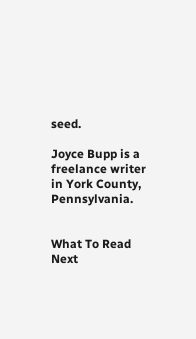seed.

Joyce Bupp is a freelance writer in York County, Pennsylvania.


What To Read Next